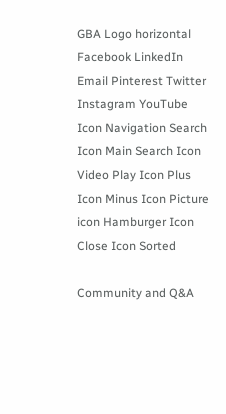GBA Logo horizontal Facebook LinkedIn Email Pinterest Twitter Instagram YouTube Icon Navigation Search Icon Main Search Icon Video Play Icon Plus Icon Minus Icon Picture icon Hamburger Icon Close Icon Sorted

Community and Q&A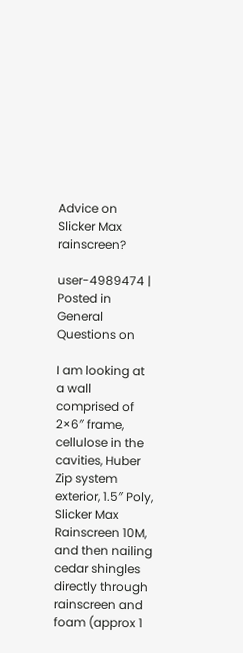Advice on Slicker Max rainscreen?

user-4989474 | Posted in General Questions on

I am looking at a wall comprised of 2×6″ frame, cellulose in the cavities, Huber Zip system exterior, 1.5″ Poly, Slicker Max Rainscreen 10M, and then nailing cedar shingles directly through rainscreen and foam (approx 1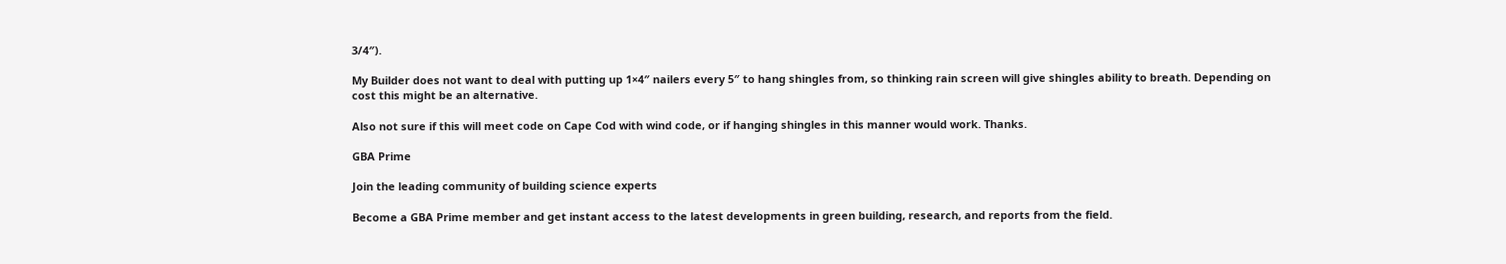3/4″).

My Builder does not want to deal with putting up 1×4″ nailers every 5″ to hang shingles from, so thinking rain screen will give shingles ability to breath. Depending on cost this might be an alternative.

Also not sure if this will meet code on Cape Cod with wind code, or if hanging shingles in this manner would work. Thanks.

GBA Prime

Join the leading community of building science experts

Become a GBA Prime member and get instant access to the latest developments in green building, research, and reports from the field.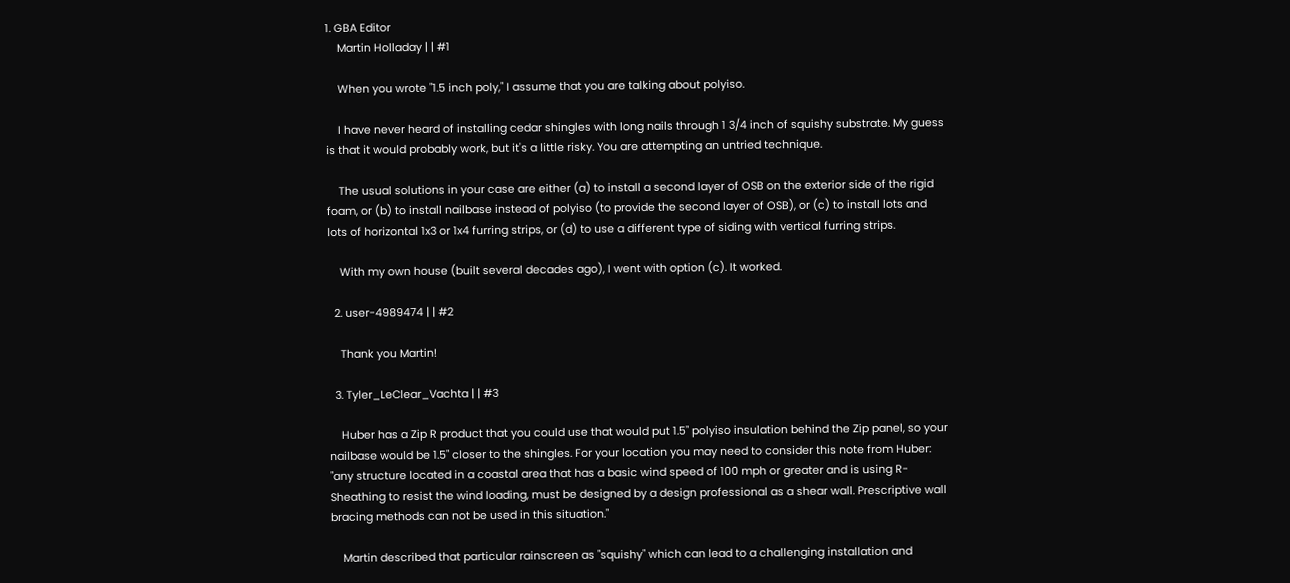1. GBA Editor
    Martin Holladay | | #1

    When you wrote "1.5 inch poly," I assume that you are talking about polyiso.

    I have never heard of installing cedar shingles with long nails through 1 3/4 inch of squishy substrate. My guess is that it would probably work, but it's a little risky. You are attempting an untried technique.

    The usual solutions in your case are either (a) to install a second layer of OSB on the exterior side of the rigid foam, or (b) to install nailbase instead of polyiso (to provide the second layer of OSB), or (c) to install lots and lots of horizontal 1x3 or 1x4 furring strips, or (d) to use a different type of siding with vertical furring strips.

    With my own house (built several decades ago), I went with option (c). It worked.

  2. user-4989474 | | #2

    Thank you Martin!

  3. Tyler_LeClear_Vachta | | #3

    Huber has a Zip R product that you could use that would put 1.5" polyiso insulation behind the Zip panel, so your nailbase would be 1.5" closer to the shingles. For your location you may need to consider this note from Huber: "any structure located in a coastal area that has a basic wind speed of 100 mph or greater and is using R-Sheathing to resist the wind loading, must be designed by a design professional as a shear wall. Prescriptive wall bracing methods can not be used in this situation."

    Martin described that particular rainscreen as "squishy" which can lead to a challenging installation and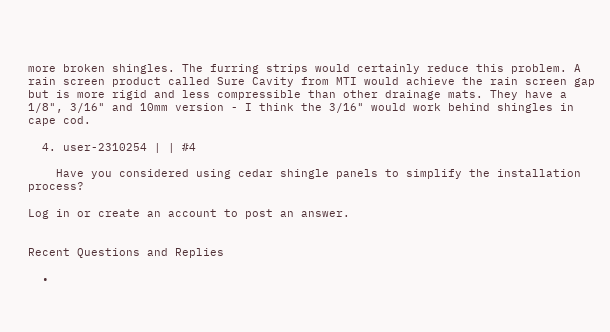more broken shingles. The furring strips would certainly reduce this problem. A rain screen product called Sure Cavity from MTI would achieve the rain screen gap but is more rigid and less compressible than other drainage mats. They have a 1/8", 3/16" and 10mm version - I think the 3/16" would work behind shingles in cape cod.

  4. user-2310254 | | #4

    Have you considered using cedar shingle panels to simplify the installation process?

Log in or create an account to post an answer.


Recent Questions and Replies

  •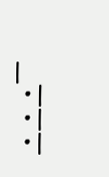|
  • |
  • |
  • |